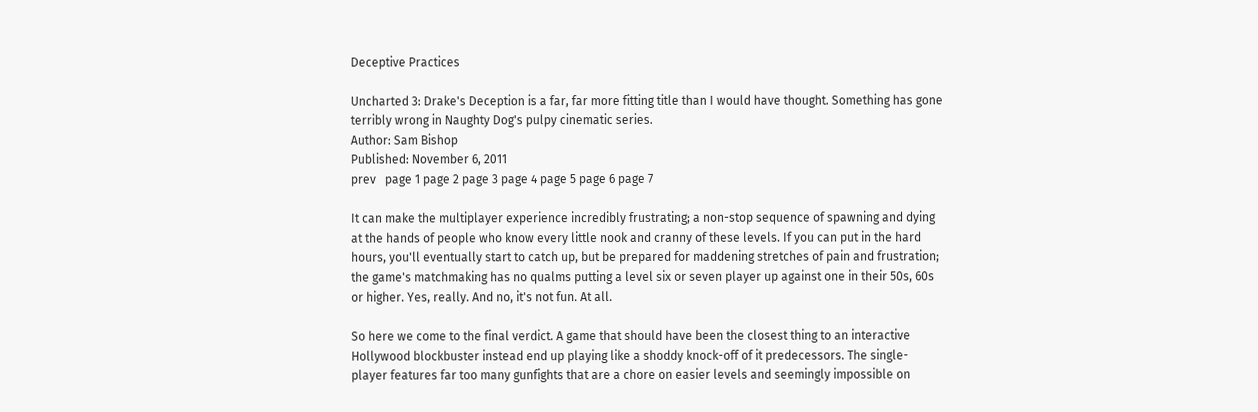Deceptive Practices

Uncharted 3: Drake's Deception is a far, far more fitting title than I would have thought. Something has gone terribly wrong in Naughty Dog's pulpy cinematic series.
Author: Sam Bishop
Published: November 6, 2011
prev   page 1 page 2 page 3 page 4 page 5 page 6 page 7

It can make the multiplayer experience incredibly frustrating; a non-stop sequence of spawning and dying at the hands of people who know every little nook and cranny of these levels. If you can put in the hard hours, you'll eventually start to catch up, but be prepared for maddening stretches of pain and frustration; the game's matchmaking has no qualms putting a level six or seven player up against one in their 50s, 60s or higher. Yes, really. And no, it's not fun. At all.

So here we come to the final verdict. A game that should have been the closest thing to an interactive Hollywood blockbuster instead end up playing like a shoddy knock-off of it predecessors. The single-player features far too many gunfights that are a chore on easier levels and seemingly impossible on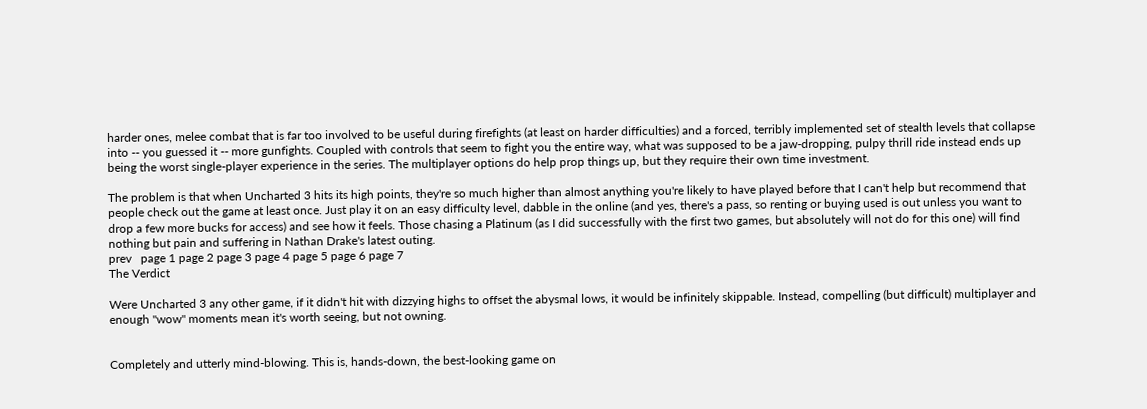harder ones, melee combat that is far too involved to be useful during firefights (at least on harder difficulties) and a forced, terribly implemented set of stealth levels that collapse into -- you guessed it -- more gunfights. Coupled with controls that seem to fight you the entire way, what was supposed to be a jaw-dropping, pulpy thrill ride instead ends up being the worst single-player experience in the series. The multiplayer options do help prop things up, but they require their own time investment.

The problem is that when Uncharted 3 hits its high points, they're so much higher than almost anything you're likely to have played before that I can't help but recommend that people check out the game at least once. Just play it on an easy difficulty level, dabble in the online (and yes, there's a pass, so renting or buying used is out unless you want to drop a few more bucks for access) and see how it feels. Those chasing a Platinum (as I did successfully with the first two games, but absolutely will not do for this one) will find nothing but pain and suffering in Nathan Drake's latest outing.
prev   page 1 page 2 page 3 page 4 page 5 page 6 page 7
The Verdict

Were Uncharted 3 any other game, if it didn't hit with dizzying highs to offset the abysmal lows, it would be infinitely skippable. Instead, compelling (but difficult) multiplayer and enough "wow" moments mean it's worth seeing, but not owning.


Completely and utterly mind-blowing. This is, hands-down, the best-looking game on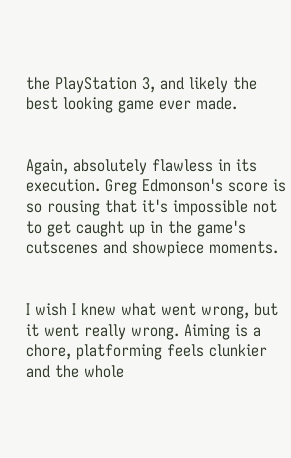the PlayStation 3, and likely the best looking game ever made.


Again, absolutely flawless in its execution. Greg Edmonson's score is so rousing that it's impossible not to get caught up in the game's cutscenes and showpiece moments.


I wish I knew what went wrong, but it went really wrong. Aiming is a chore, platforming feels clunkier and the whole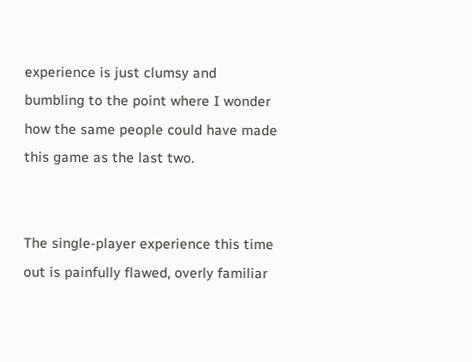experience is just clumsy and bumbling to the point where I wonder how the same people could have made this game as the last two.


The single-player experience this time out is painfully flawed, overly familiar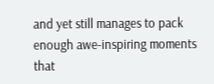and yet still manages to pack enough awe-inspiring moments that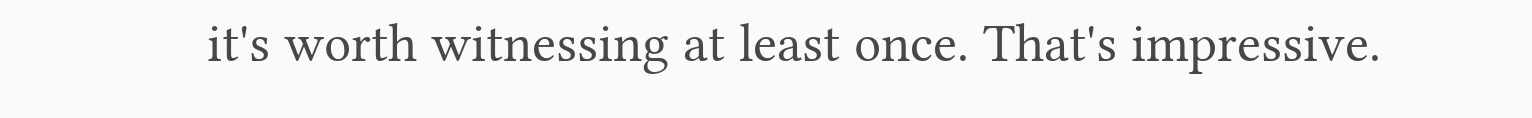it's worth witnessing at least once. That's impressive.